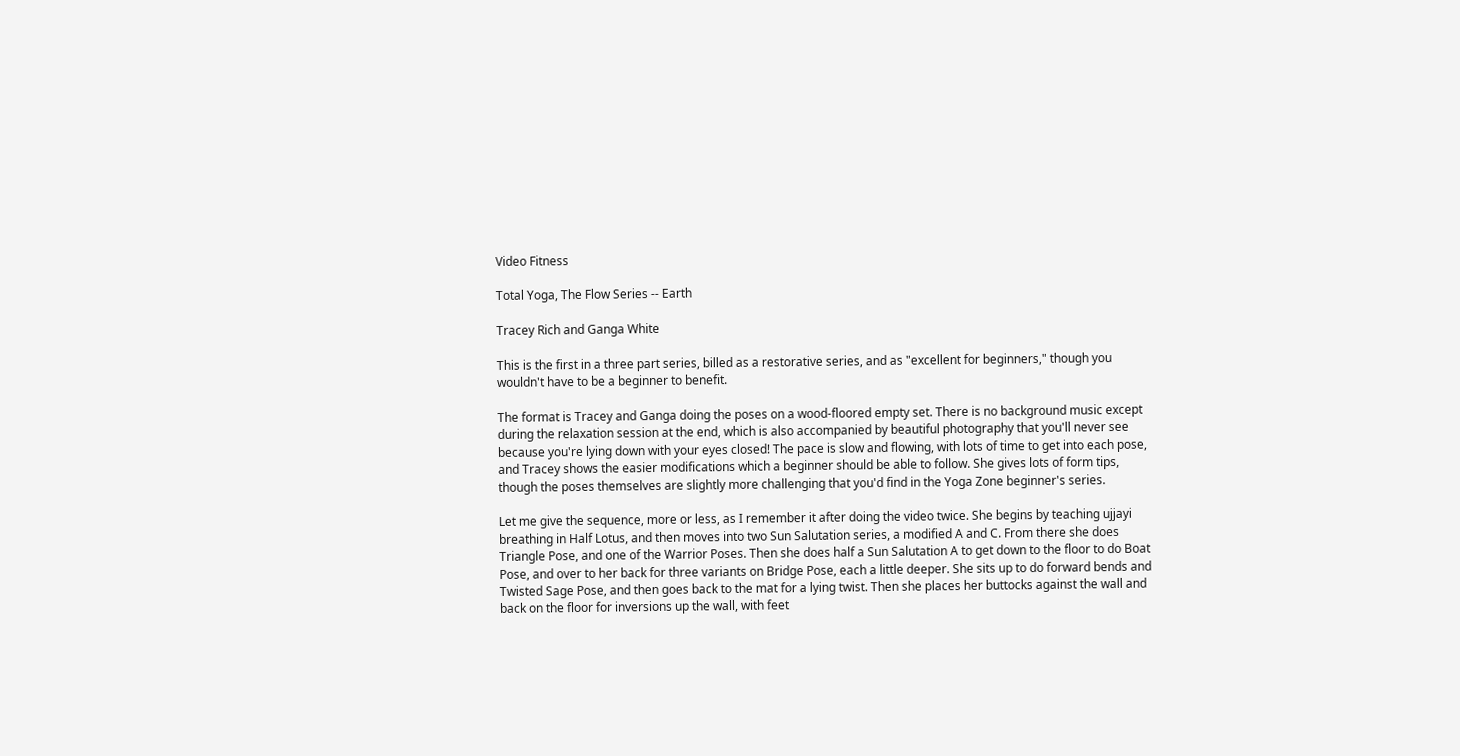Video Fitness

Total Yoga, The Flow Series -- Earth

Tracey Rich and Ganga White

This is the first in a three part series, billed as a restorative series, and as "excellent for beginners," though you wouldn't have to be a beginner to benefit.

The format is Tracey and Ganga doing the poses on a wood-floored empty set. There is no background music except during the relaxation session at the end, which is also accompanied by beautiful photography that you'll never see because you're lying down with your eyes closed! The pace is slow and flowing, with lots of time to get into each pose, and Tracey shows the easier modifications which a beginner should be able to follow. She gives lots of form tips, though the poses themselves are slightly more challenging that you'd find in the Yoga Zone beginner's series.

Let me give the sequence, more or less, as I remember it after doing the video twice. She begins by teaching ujjayi breathing in Half Lotus, and then moves into two Sun Salutation series, a modified A and C. From there she does Triangle Pose, and one of the Warrior Poses. Then she does half a Sun Salutation A to get down to the floor to do Boat Pose, and over to her back for three variants on Bridge Pose, each a little deeper. She sits up to do forward bends and Twisted Sage Pose, and then goes back to the mat for a lying twist. Then she places her buttocks against the wall and back on the floor for inversions up the wall, with feet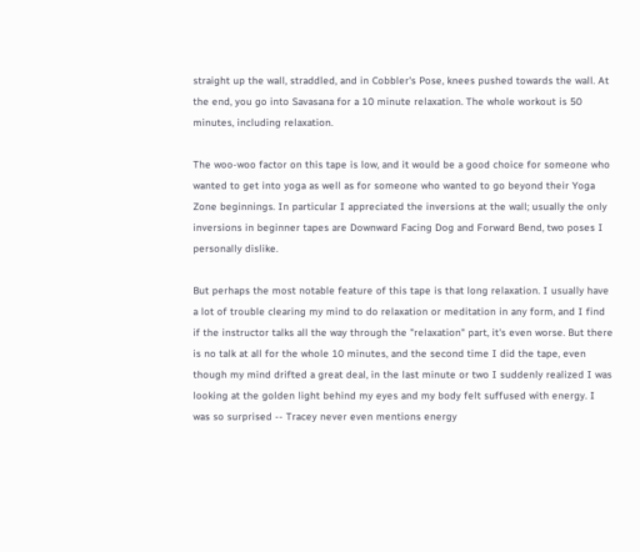straight up the wall, straddled, and in Cobbler's Pose, knees pushed towards the wall. At the end, you go into Savasana for a 10 minute relaxation. The whole workout is 50 minutes, including relaxation.

The woo-woo factor on this tape is low, and it would be a good choice for someone who wanted to get into yoga as well as for someone who wanted to go beyond their Yoga Zone beginnings. In particular I appreciated the inversions at the wall; usually the only inversions in beginner tapes are Downward Facing Dog and Forward Bend, two poses I personally dislike.

But perhaps the most notable feature of this tape is that long relaxation. I usually have a lot of trouble clearing my mind to do relaxation or meditation in any form, and I find if the instructor talks all the way through the "relaxation" part, it's even worse. But there is no talk at all for the whole 10 minutes, and the second time I did the tape, even though my mind drifted a great deal, in the last minute or two I suddenly realized I was looking at the golden light behind my eyes and my body felt suffused with energy. I was so surprised -- Tracey never even mentions energy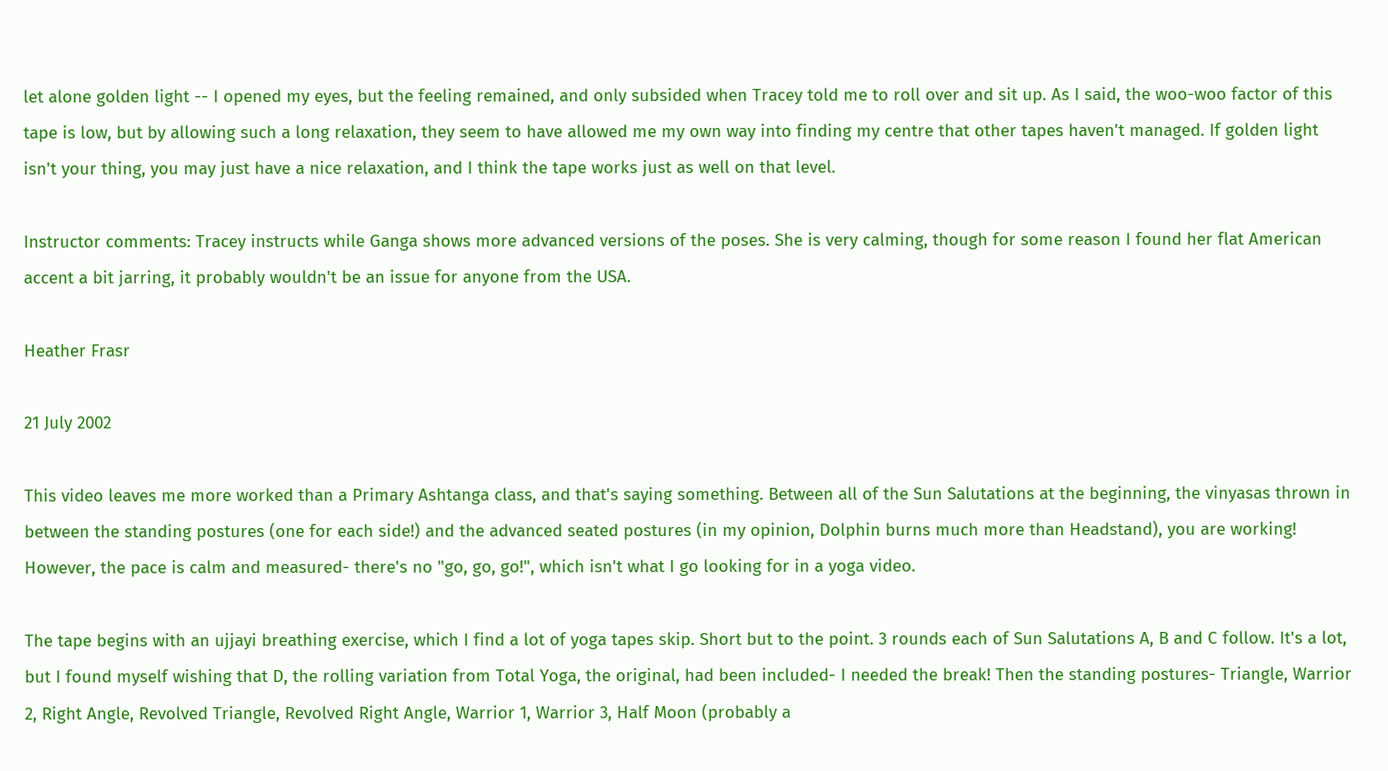let alone golden light -- I opened my eyes, but the feeling remained, and only subsided when Tracey told me to roll over and sit up. As I said, the woo-woo factor of this tape is low, but by allowing such a long relaxation, they seem to have allowed me my own way into finding my centre that other tapes haven't managed. If golden light isn't your thing, you may just have a nice relaxation, and I think the tape works just as well on that level.

Instructor comments: Tracey instructs while Ganga shows more advanced versions of the poses. She is very calming, though for some reason I found her flat American accent a bit jarring, it probably wouldn't be an issue for anyone from the USA.

Heather Frasr

21 July 2002

This video leaves me more worked than a Primary Ashtanga class, and that's saying something. Between all of the Sun Salutations at the beginning, the vinyasas thrown in between the standing postures (one for each side!) and the advanced seated postures (in my opinion, Dolphin burns much more than Headstand), you are working! However, the pace is calm and measured- there's no "go, go, go!", which isn't what I go looking for in a yoga video.

The tape begins with an ujjayi breathing exercise, which I find a lot of yoga tapes skip. Short but to the point. 3 rounds each of Sun Salutations A, B and C follow. It's a lot, but I found myself wishing that D, the rolling variation from Total Yoga, the original, had been included- I needed the break! Then the standing postures- Triangle, Warrior 2, Right Angle, Revolved Triangle, Revolved Right Angle, Warrior 1, Warrior 3, Half Moon (probably a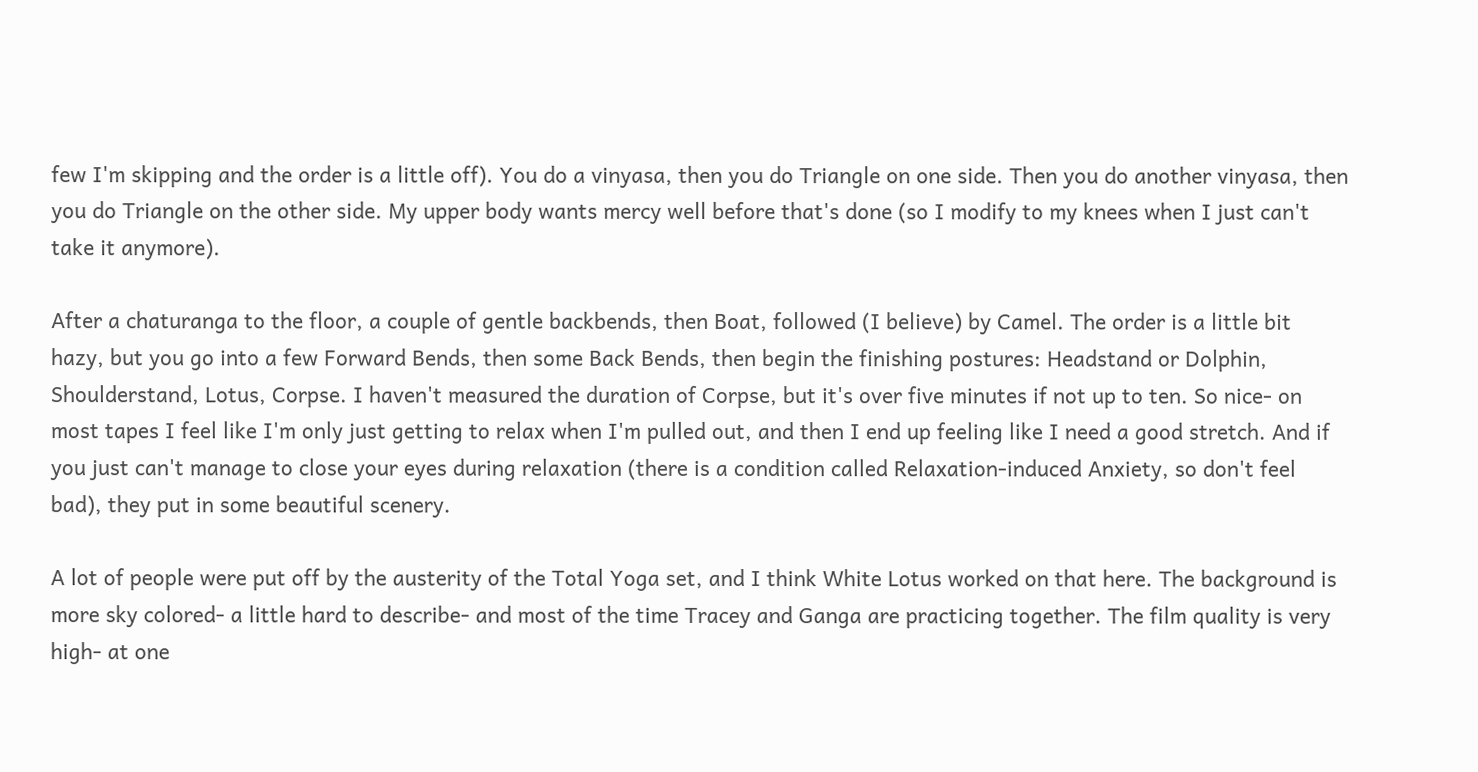few I'm skipping and the order is a little off). You do a vinyasa, then you do Triangle on one side. Then you do another vinyasa, then you do Triangle on the other side. My upper body wants mercy well before that's done (so I modify to my knees when I just can't take it anymore).

After a chaturanga to the floor, a couple of gentle backbends, then Boat, followed (I believe) by Camel. The order is a little bit hazy, but you go into a few Forward Bends, then some Back Bends, then begin the finishing postures: Headstand or Dolphin, Shoulderstand, Lotus, Corpse. I haven't measured the duration of Corpse, but it's over five minutes if not up to ten. So nice- on most tapes I feel like I'm only just getting to relax when I'm pulled out, and then I end up feeling like I need a good stretch. And if you just can't manage to close your eyes during relaxation (there is a condition called Relaxation-induced Anxiety, so don't feel bad), they put in some beautiful scenery.

A lot of people were put off by the austerity of the Total Yoga set, and I think White Lotus worked on that here. The background is more sky colored- a little hard to describe- and most of the time Tracey and Ganga are practicing together. The film quality is very high- at one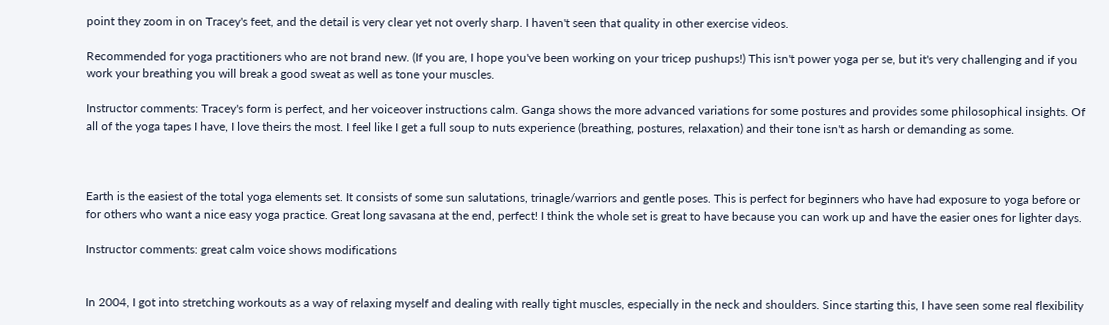point they zoom in on Tracey's feet, and the detail is very clear yet not overly sharp. I haven't seen that quality in other exercise videos.

Recommended for yoga practitioners who are not brand new. (If you are, I hope you've been working on your tricep pushups!) This isn't power yoga per se, but it's very challenging and if you work your breathing you will break a good sweat as well as tone your muscles.

Instructor comments: Tracey's form is perfect, and her voiceover instructions calm. Ganga shows the more advanced variations for some postures and provides some philosophical insights. Of all of the yoga tapes I have, I love theirs the most. I feel like I get a full soup to nuts experience (breathing, postures, relaxation) and their tone isn't as harsh or demanding as some.



Earth is the easiest of the total yoga elements set. It consists of some sun salutations, trinagle/warriors and gentle poses. This is perfect for beginners who have had exposure to yoga before or for others who want a nice easy yoga practice. Great long savasana at the end, perfect! I think the whole set is great to have because you can work up and have the easier ones for lighter days.

Instructor comments: great calm voice shows modifications


In 2004, I got into stretching workouts as a way of relaxing myself and dealing with really tight muscles, especially in the neck and shoulders. Since starting this, I have seen some real flexibility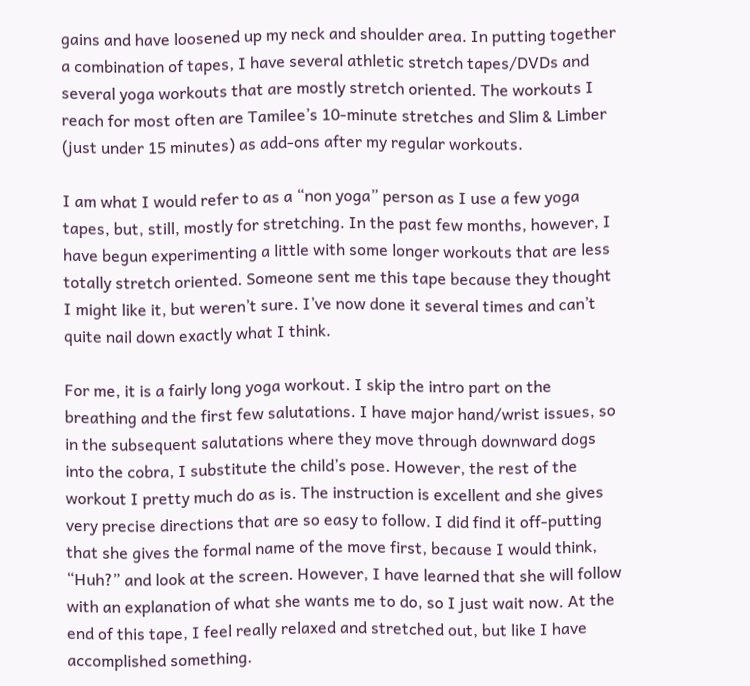gains and have loosened up my neck and shoulder area. In putting together a combination of tapes, I have several athletic stretch tapes/DVDs and several yoga workouts that are mostly stretch oriented. The workouts I reach for most often are Tamilee’s 10-minute stretches and Slim & Limber (just under 15 minutes) as add-ons after my regular workouts.

I am what I would refer to as a “non yoga” person as I use a few yoga tapes, but, still, mostly for stretching. In the past few months, however, I have begun experimenting a little with some longer workouts that are less totally stretch oriented. Someone sent me this tape because they thought I might like it, but weren’t sure. I’ve now done it several times and can’t quite nail down exactly what I think.

For me, it is a fairly long yoga workout. I skip the intro part on the breathing and the first few salutations. I have major hand/wrist issues, so in the subsequent salutations where they move through downward dogs into the cobra, I substitute the child’s pose. However, the rest of the workout I pretty much do as is. The instruction is excellent and she gives very precise directions that are so easy to follow. I did find it off-putting that she gives the formal name of the move first, because I would think, “Huh?” and look at the screen. However, I have learned that she will follow with an explanation of what she wants me to do, so I just wait now. At the end of this tape, I feel really relaxed and stretched out, but like I have accomplished something.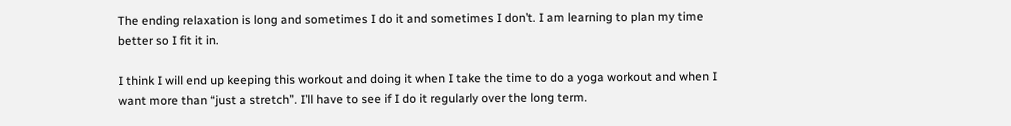The ending relaxation is long and sometimes I do it and sometimes I don’t. I am learning to plan my time better so I fit it in.

I think I will end up keeping this workout and doing it when I take the time to do a yoga workout and when I want more than “just a stretch”. I’ll have to see if I do it regularly over the long term.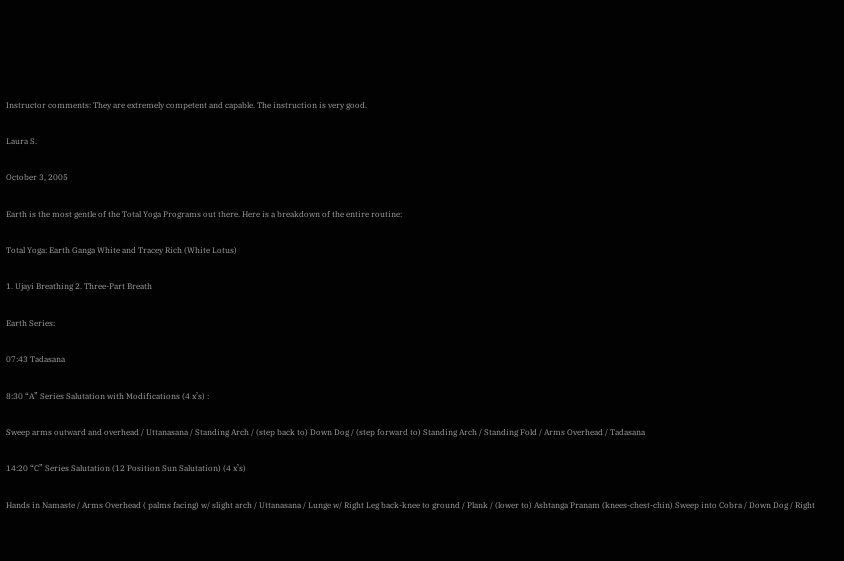Instructor comments: They are extremely competent and capable. The instruction is very good.

Laura S.

October 3, 2005

Earth is the most gentle of the Total Yoga Programs out there. Here is a breakdown of the entire routine:

Total Yoga: Earth Ganga White and Tracey Rich (White Lotus)

1. Ujayi Breathing 2. Three-Part Breath

Earth Series:

07:43 Tadasana

8:30 “A” Series Salutation with Modifications (4 x’s) :

Sweep arms outward and overhead / Uttanasana / Standing Arch / (step back to) Down Dog / (step forward to) Standing Arch / Standing Fold / Arms Overhead / Tadasana

14:20 “C” Series Salutation (12 Position Sun Salutation) (4 x’s)

Hands in Namaste / Arms Overhead ( palms facing) w/ slight arch / Uttanasana / Lunge w/ Right Leg back-knee to ground / Plank / (lower to) Ashtanga Pranam (knees-chest-chin) Sweep into Cobra / Down Dog / Right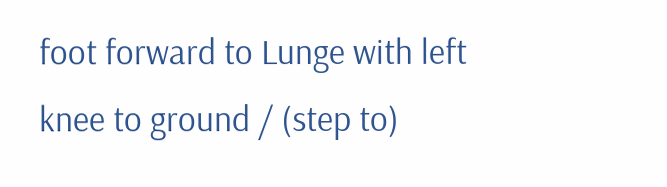foot forward to Lunge with left knee to ground / (step to)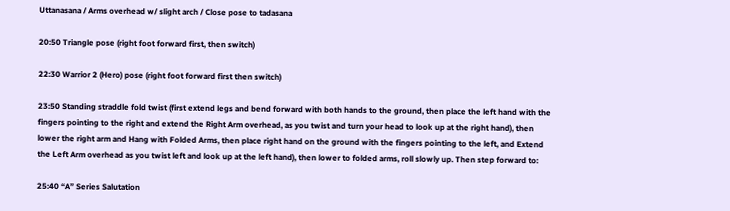Uttanasana / Arms overhead w/ slight arch / Close pose to tadasana

20:50 Triangle pose (right foot forward first, then switch)

22:30 Warrior 2 (Hero) pose (right foot forward first then switch)

23:50 Standing straddle fold twist (first extend legs and bend forward with both hands to the ground, then place the left hand with the fingers pointing to the right and extend the Right Arm overhead, as you twist and turn your head to look up at the right hand), then lower the right arm and Hang with Folded Arms, then place right hand on the ground with the fingers pointing to the left, and Extend the Left Arm overhead as you twist left and look up at the left hand), then lower to folded arms, roll slowly up. Then step forward to:

25:40 “A” Series Salutation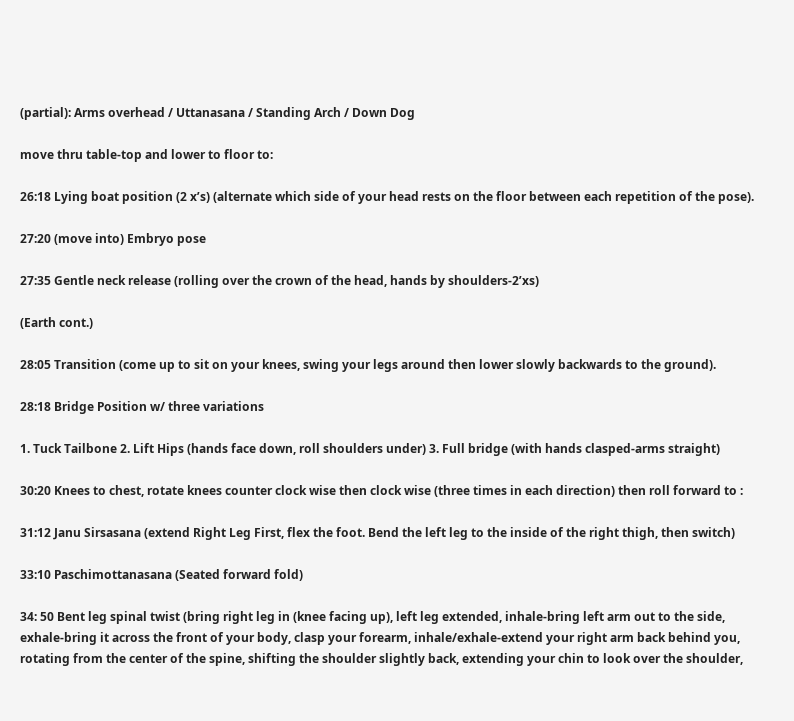(partial): Arms overhead / Uttanasana / Standing Arch / Down Dog

move thru table-top and lower to floor to:

26:18 Lying boat position (2 x’s) (alternate which side of your head rests on the floor between each repetition of the pose).

27:20 (move into) Embryo pose

27:35 Gentle neck release (rolling over the crown of the head, hands by shoulders-2’xs)

(Earth cont.)

28:05 Transition (come up to sit on your knees, swing your legs around then lower slowly backwards to the ground).

28:18 Bridge Position w/ three variations

1. Tuck Tailbone 2. Lift Hips (hands face down, roll shoulders under) 3. Full bridge (with hands clasped-arms straight)

30:20 Knees to chest, rotate knees counter clock wise then clock wise (three times in each direction) then roll forward to :

31:12 Janu Sirsasana (extend Right Leg First, flex the foot. Bend the left leg to the inside of the right thigh, then switch)

33:10 Paschimottanasana (Seated forward fold)

34: 50 Bent leg spinal twist (bring right leg in (knee facing up), left leg extended, inhale-bring left arm out to the side, exhale-bring it across the front of your body, clasp your forearm, inhale/exhale-extend your right arm back behind you, rotating from the center of the spine, shifting the shoulder slightly back, extending your chin to look over the shoulder,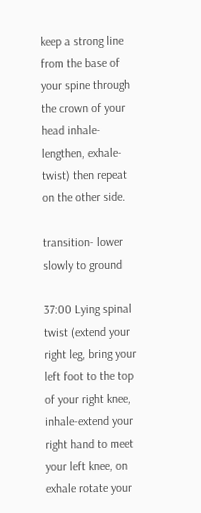keep a strong line from the base of your spine through the crown of your head inhale-lengthen, exhale-twist) then repeat on the other side.

transition- lower slowly to ground

37:00 Lying spinal twist (extend your right leg, bring your left foot to the top of your right knee, inhale-extend your right hand to meet your left knee, on exhale rotate your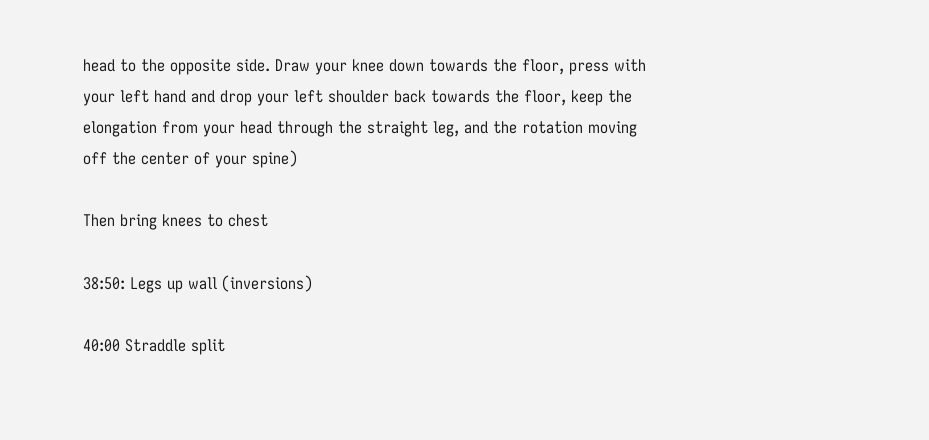head to the opposite side. Draw your knee down towards the floor, press with your left hand and drop your left shoulder back towards the floor, keep the elongation from your head through the straight leg, and the rotation moving off the center of your spine)

Then bring knees to chest

38:50: Legs up wall (inversions)

40:00 Straddle split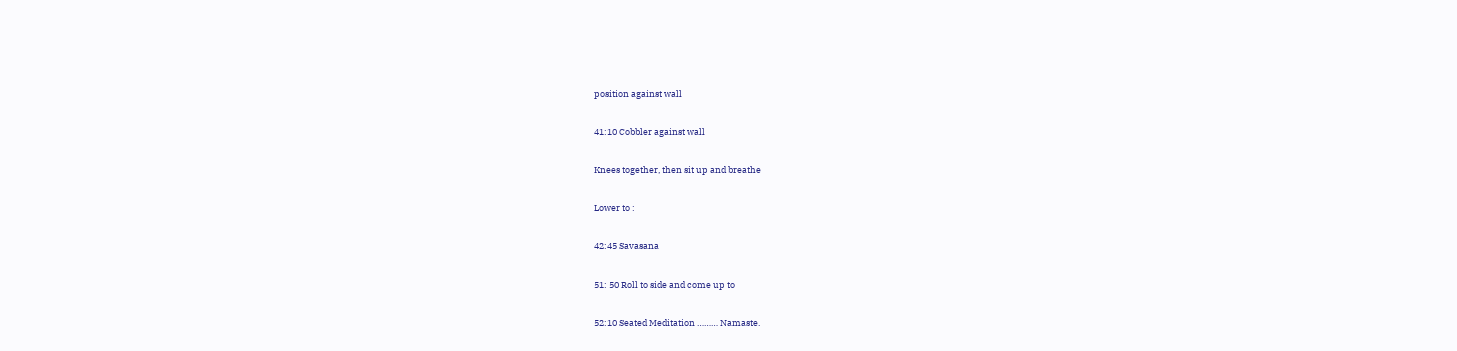position against wall

41:10 Cobbler against wall

Knees together, then sit up and breathe

Lower to :

42:45 Savasana

51: 50 Roll to side and come up to

52:10 Seated Meditation ……… Namaste.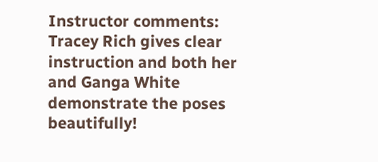Instructor comments: Tracey Rich gives clear instruction and both her and Ganga White demonstrate the poses beautifully!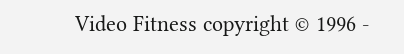Video Fitness copyright © 1996 -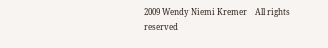2009 Wendy Niemi Kremer    All rights reserved